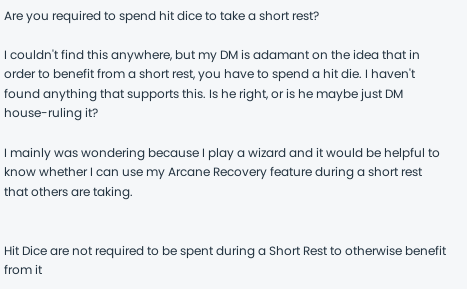Are you required to spend hit dice to take a short rest?

I couldn't find this anywhere, but my DM is adamant on the idea that in order to benefit from a short rest, you have to spend a hit die. I haven't found anything that supports this. Is he right, or is he maybe just DM house-ruling it?

I mainly was wondering because I play a wizard and it would be helpful to know whether I can use my Arcane Recovery feature during a short rest that others are taking.


Hit Dice are not required to be spent during a Short Rest to otherwise benefit from it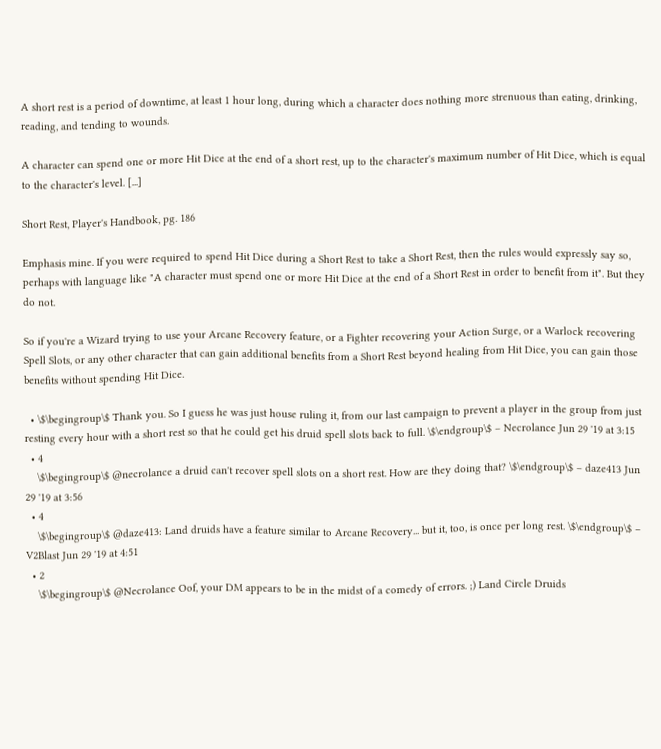A short rest is a period of downtime, at least 1 hour long, during which a character does nothing more strenuous than eating, drinking, reading, and tending to wounds.

A character can spend one or more Hit Dice at the end of a short rest, up to the character's maximum number of Hit Dice, which is equal to the character's level. [...]

Short Rest, Player's Handbook, pg. 186

Emphasis mine. If you were required to spend Hit Dice during a Short Rest to take a Short Rest, then the rules would expressly say so, perhaps with language like "A character must spend one or more Hit Dice at the end of a Short Rest in order to benefit from it". But they do not.

So if you're a Wizard trying to use your Arcane Recovery feature, or a Fighter recovering your Action Surge, or a Warlock recovering Spell Slots, or any other character that can gain additional benefits from a Short Rest beyond healing from Hit Dice, you can gain those benefits without spending Hit Dice.

  • \$\begingroup\$ Thank you. So I guess he was just house ruling it, from our last campaign to prevent a player in the group from just resting every hour with a short rest so that he could get his druid spell slots back to full. \$\endgroup\$ – Necrolance Jun 29 '19 at 3:15
  • 4
    \$\begingroup\$ @necrolance a druid can't recover spell slots on a short rest. How are they doing that? \$\endgroup\$ – daze413 Jun 29 '19 at 3:56
  • 4
    \$\begingroup\$ @daze413: Land druids have a feature similar to Arcane Recovery... but it, too, is once per long rest. \$\endgroup\$ – V2Blast Jun 29 '19 at 4:51
  • 2
    \$\begingroup\$ @Necrolance Oof, your DM appears to be in the midst of a comedy of errors. ;) Land Circle Druids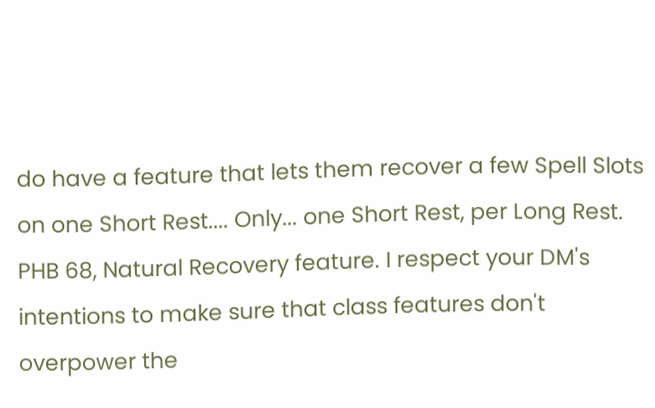do have a feature that lets them recover a few Spell Slots on one Short Rest.... Only... one Short Rest, per Long Rest. PHB 68, Natural Recovery feature. I respect your DM's intentions to make sure that class features don't overpower the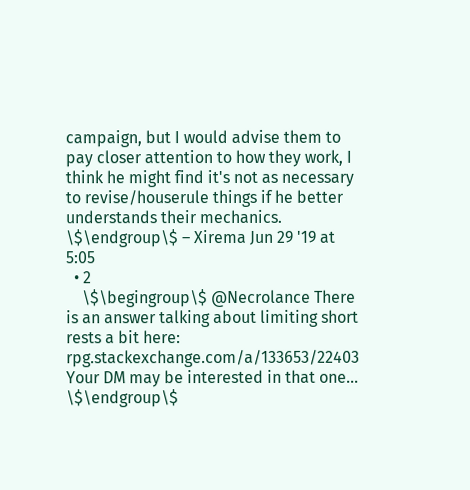campaign, but I would advise them to pay closer attention to how they work, I think he might find it's not as necessary to revise/houserule things if he better understands their mechanics. \$\endgroup\$ – Xirema Jun 29 '19 at 5:05
  • 2
    \$\begingroup\$ @Necrolance There is an answer talking about limiting short rests a bit here: rpg.stackexchange.com/a/133653/22403 Your DM may be interested in that one... \$\endgroup\$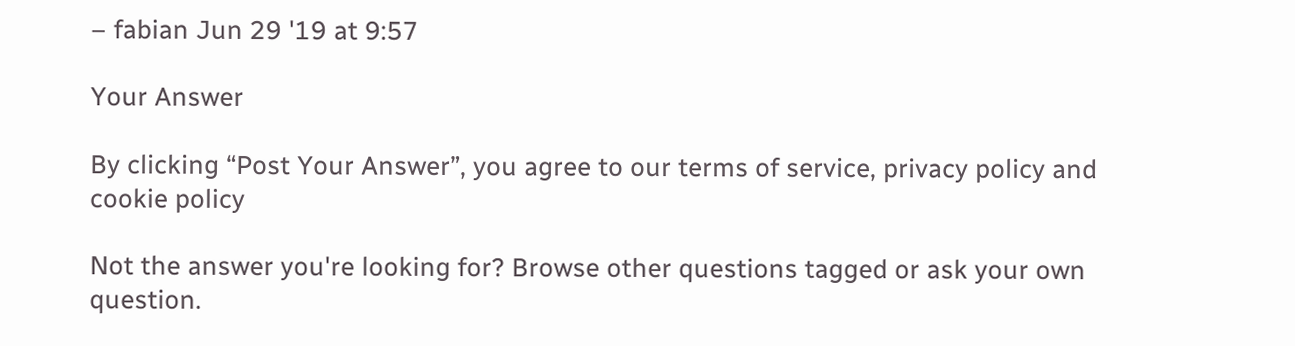– fabian Jun 29 '19 at 9:57

Your Answer

By clicking “Post Your Answer”, you agree to our terms of service, privacy policy and cookie policy

Not the answer you're looking for? Browse other questions tagged or ask your own question.